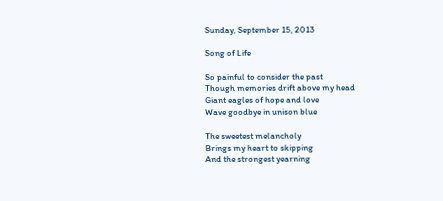Sunday, September 15, 2013

Song of Life

So painful to consider the past
Though memories drift above my head
Giant eagles of hope and love
Wave goodbye in unison blue

The sweetest melancholy
Brings my heart to skipping
And the strongest yearning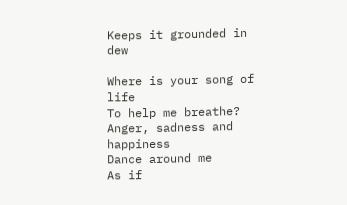Keeps it grounded in dew

Where is your song of life
To help me breathe?
Anger, sadness and happiness
Dance around me
As if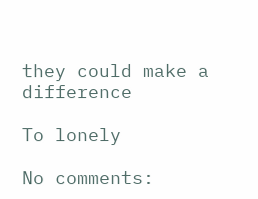they could make a difference

To lonely

No comments: